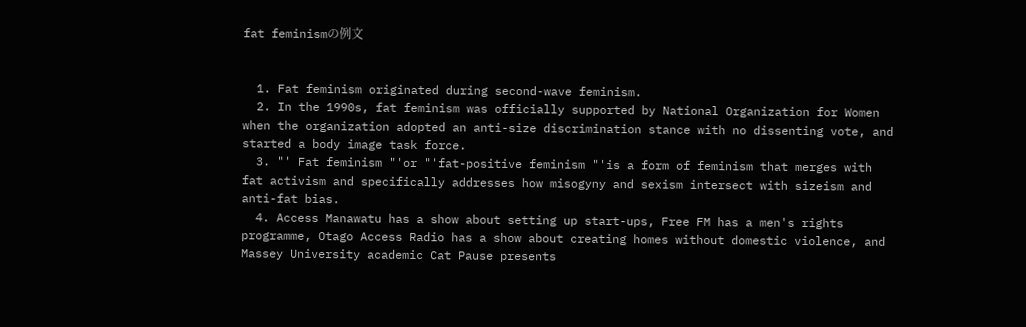fat feminismの例文


  1. Fat feminism originated during second-wave feminism.
  2. In the 1990s, fat feminism was officially supported by National Organization for Women when the organization adopted an anti-size discrimination stance with no dissenting vote, and started a body image task force.
  3. "' Fat feminism "'or "'fat-positive feminism "'is a form of feminism that merges with fat activism and specifically addresses how misogyny and sexism intersect with sizeism and anti-fat bias.
  4. Access Manawatu has a show about setting up start-ups, Free FM has a men's rights programme, Otago Access Radio has a show about creating homes without domestic violence, and Massey University academic Cat Pause presents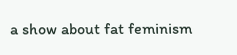a show about fat feminism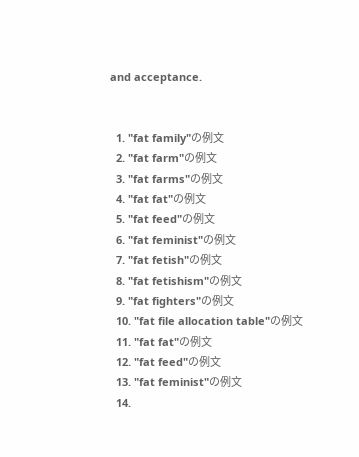and acceptance.


  1. "fat family"の例文
  2. "fat farm"の例文
  3. "fat farms"の例文
  4. "fat fat"の例文
  5. "fat feed"の例文
  6. "fat feminist"の例文
  7. "fat fetish"の例文
  8. "fat fetishism"の例文
  9. "fat fighters"の例文
  10. "fat file allocation table"の例文
  11. "fat fat"の例文
  12. "fat feed"の例文
  13. "fat feminist"の例文
  14.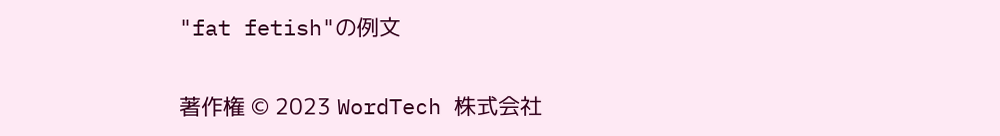"fat fetish"の例文

著作権 © 2023 WordTech 株式会社